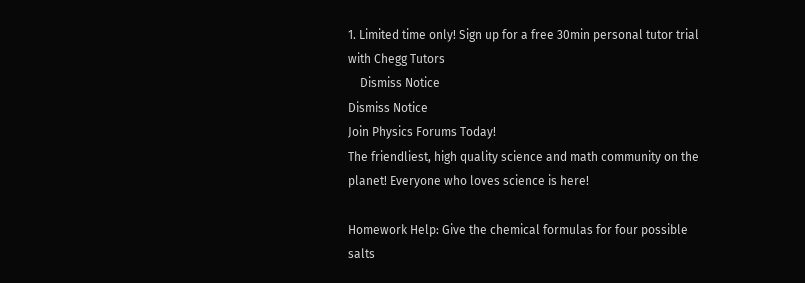1. Limited time only! Sign up for a free 30min personal tutor trial with Chegg Tutors
    Dismiss Notice
Dismiss Notice
Join Physics Forums Today!
The friendliest, high quality science and math community on the planet! Everyone who loves science is here!

Homework Help: Give the chemical formulas for four possible salts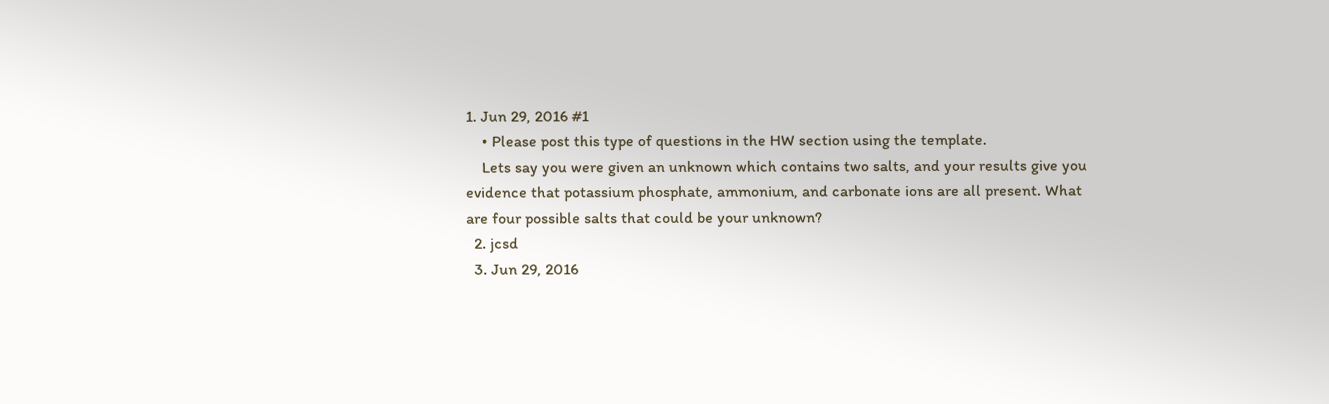1. Jun 29, 2016 #1
    • Please post this type of questions in the HW section using the template.
    Lets say you were given an unknown which contains two salts, and your results give you evidence that potassium phosphate, ammonium, and carbonate ions are all present. What are four possible salts that could be your unknown?
  2. jcsd
  3. Jun 29, 2016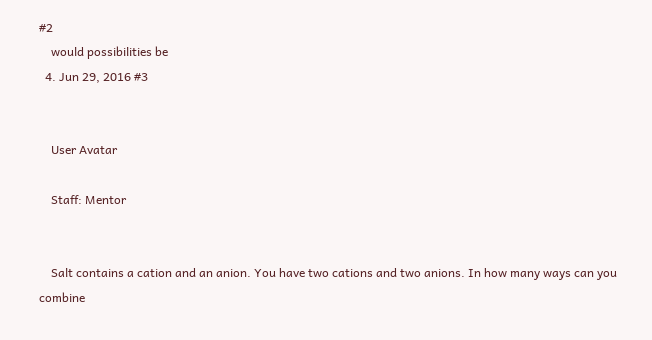#2
    would possibilities be
  4. Jun 29, 2016 #3


    User Avatar

    Staff: Mentor


    Salt contains a cation and an anion. You have two cations and two anions. In how many ways can you combine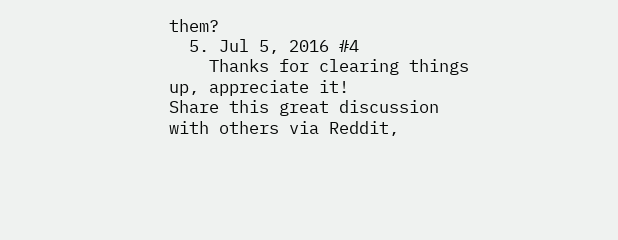them?
  5. Jul 5, 2016 #4
    Thanks for clearing things up, appreciate it!
Share this great discussion with others via Reddit,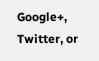Google+, Twitter, or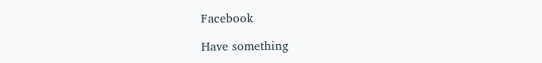Facebook

Have something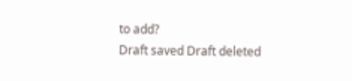to add?
Draft saved Draft deleted